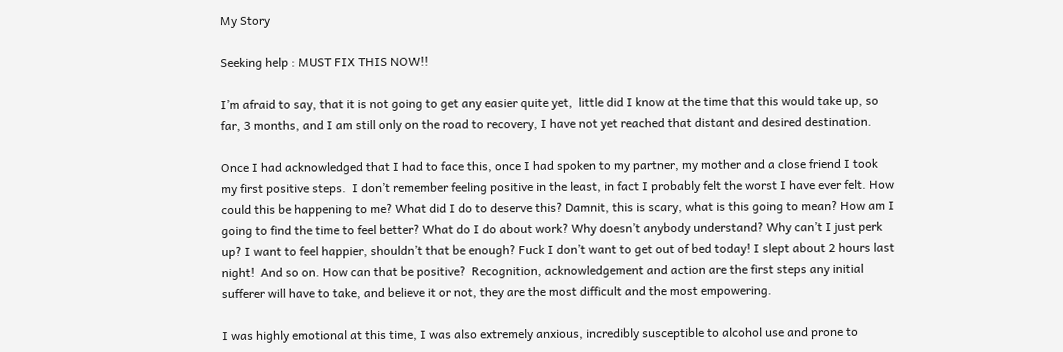My Story

Seeking help : MUST FIX THIS NOW!!

I’m afraid to say, that it is not going to get any easier quite yet,  little did I know at the time that this would take up, so far, 3 months, and I am still only on the road to recovery, I have not yet reached that distant and desired destination.

Once I had acknowledged that I had to face this, once I had spoken to my partner, my mother and a close friend I took my first positive steps.  I don’t remember feeling positive in the least, in fact I probably felt the worst I have ever felt. How could this be happening to me? What did I do to deserve this? Damnit, this is scary, what is this going to mean? How am I going to find the time to feel better? What do I do about work? Why doesn’t anybody understand? Why can’t I just perk up? I want to feel happier, shouldn’t that be enough? Fuck I don’t want to get out of bed today! I slept about 2 hours last night!  And so on. How can that be positive?  Recognition, acknowledgement and action are the first steps any initial sufferer will have to take, and believe it or not, they are the most difficult and the most empowering.

I was highly emotional at this time, I was also extremely anxious, incredibly susceptible to alcohol use and prone to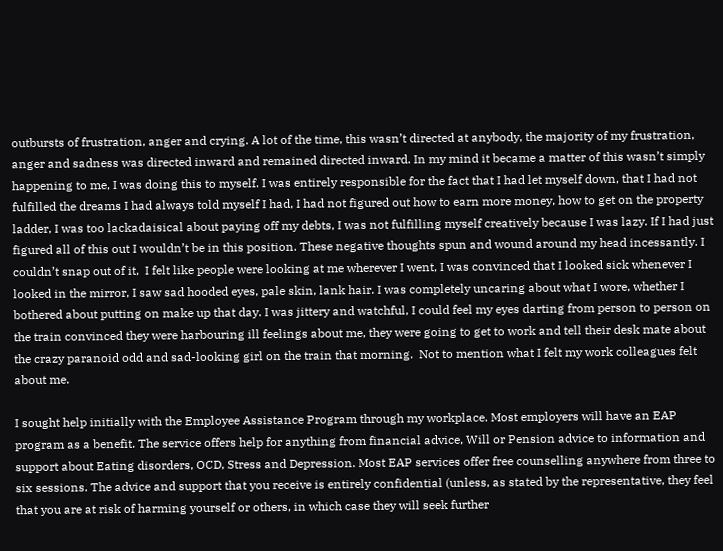outbursts of frustration, anger and crying. A lot of the time, this wasn’t directed at anybody, the majority of my frustration, anger and sadness was directed inward and remained directed inward. In my mind it became a matter of this wasn’t simply happening to me, I was doing this to myself. I was entirely responsible for the fact that I had let myself down, that I had not fulfilled the dreams I had always told myself I had, I had not figured out how to earn more money, how to get on the property ladder, I was too lackadaisical about paying off my debts, I was not fulfilling myself creatively because I was lazy. If I had just figured all of this out I wouldn’t be in this position. These negative thoughts spun and wound around my head incessantly. I couldn’t snap out of it,  I felt like people were looking at me wherever I went, I was convinced that I looked sick whenever I looked in the mirror, I saw sad hooded eyes, pale skin, lank hair. I was completely uncaring about what I wore, whether I bothered about putting on make up that day. I was jittery and watchful, I could feel my eyes darting from person to person on the train convinced they were harbouring ill feelings about me, they were going to get to work and tell their desk mate about the crazy paranoid odd and sad-looking girl on the train that morning.  Not to mention what I felt my work colleagues felt about me.

I sought help initially with the Employee Assistance Program through my workplace. Most employers will have an EAP program as a benefit. The service offers help for anything from financial advice, Will or Pension advice to information and support about Eating disorders, OCD, Stress and Depression. Most EAP services offer free counselling anywhere from three to six sessions. The advice and support that you receive is entirely confidential (unless, as stated by the representative, they feel that you are at risk of harming yourself or others, in which case they will seek further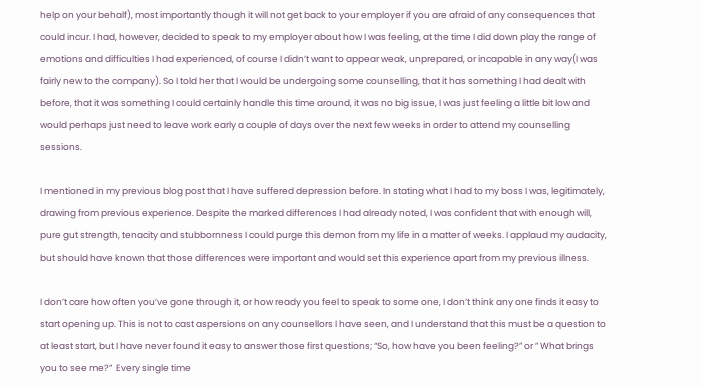help on your behalf), most importantly though it will not get back to your employer if you are afraid of any consequences that could incur. I had, however, decided to speak to my employer about how I was feeling, at the time I did down play the range of emotions and difficulties I had experienced, of course I didn’t want to appear weak, unprepared, or incapable in any way(I was fairly new to the company). So I told her that I would be undergoing some counselling, that it has something I had dealt with before, that it was something I could certainly handle this time around, it was no big issue, I was just feeling a little bit low and would perhaps just need to leave work early a couple of days over the next few weeks in order to attend my counselling sessions.

I mentioned in my previous blog post that I have suffered depression before. In stating what I had to my boss I was, legitimately, drawing from previous experience. Despite the marked differences I had already noted, I was confident that with enough will, pure gut strength, tenacity and stubbornness I could purge this demon from my life in a matter of weeks. I applaud my audacity, but should have known that those differences were important and would set this experience apart from my previous illness.

I don’t care how often you’ve gone through it, or how ready you feel to speak to some one, I don’t think any one finds it easy to start opening up. This is not to cast aspersions on any counsellors I have seen, and I understand that this must be a question to at least start, but I have never found it easy to answer those first questions; “So, how have you been feeling?” or ” What brings you to see me?”  Every single time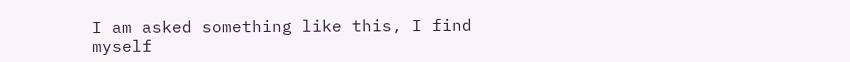I am asked something like this, I find myself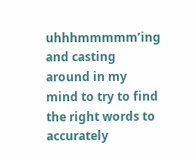uhhhmmmmm’ing and casting around in my mind to try to find the right words to accurately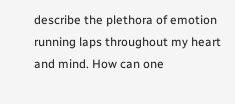describe the plethora of emotion running laps throughout my heart and mind. How can one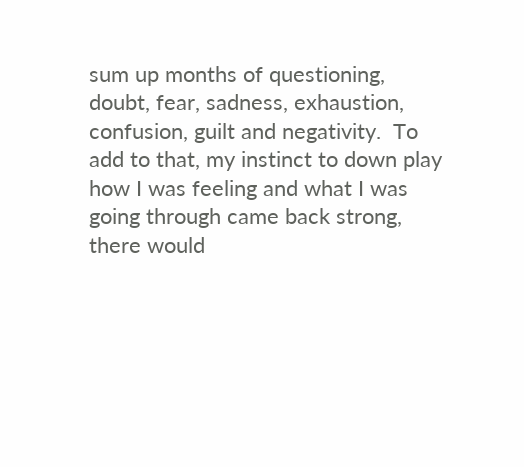sum up months of questioning, doubt, fear, sadness, exhaustion, confusion, guilt and negativity.  To add to that, my instinct to down play how I was feeling and what I was going through came back strong, there would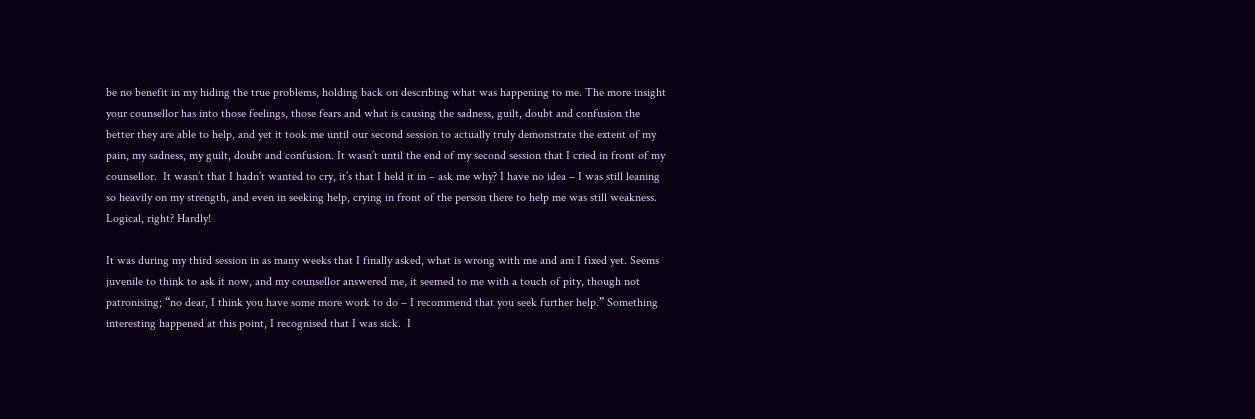be no benefit in my hiding the true problems, holding back on describing what was happening to me. The more insight your counsellor has into those feelings, those fears and what is causing the sadness, guilt, doubt and confusion the better they are able to help, and yet it took me until our second session to actually truly demonstrate the extent of my pain, my sadness, my guilt, doubt and confusion. It wasn’t until the end of my second session that I cried in front of my counsellor.  It wasn’t that I hadn’t wanted to cry, it’s that I held it in – ask me why? I have no idea – I was still leaning so heavily on my strength, and even in seeking help, crying in front of the person there to help me was still weakness. Logical, right? Hardly!

It was during my third session in as many weeks that I finally asked, what is wrong with me and am I fixed yet. Seems juvenile to think to ask it now, and my counsellor answered me, it seemed to me with a touch of pity, though not patronising; “no dear, I think you have some more work to do – I recommend that you seek further help.” Something interesting happened at this point, I recognised that I was sick.  I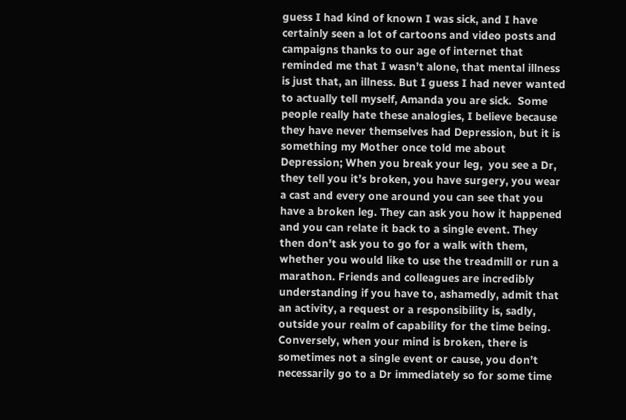guess I had kind of known I was sick, and I have certainly seen a lot of cartoons and video posts and campaigns thanks to our age of internet that reminded me that I wasn’t alone, that mental illness is just that, an illness. But I guess I had never wanted to actually tell myself, Amanda you are sick.  Some people really hate these analogies, I believe because they have never themselves had Depression, but it is something my Mother once told me about Depression; When you break your leg,  you see a Dr, they tell you it’s broken, you have surgery, you wear a cast and every one around you can see that you have a broken leg. They can ask you how it happened and you can relate it back to a single event. They then don’t ask you to go for a walk with them, whether you would like to use the treadmill or run a marathon. Friends and colleagues are incredibly understanding if you have to, ashamedly, admit that an activity, a request or a responsibility is, sadly, outside your realm of capability for the time being.  Conversely, when your mind is broken, there is sometimes not a single event or cause, you don’t necessarily go to a Dr immediately so for some time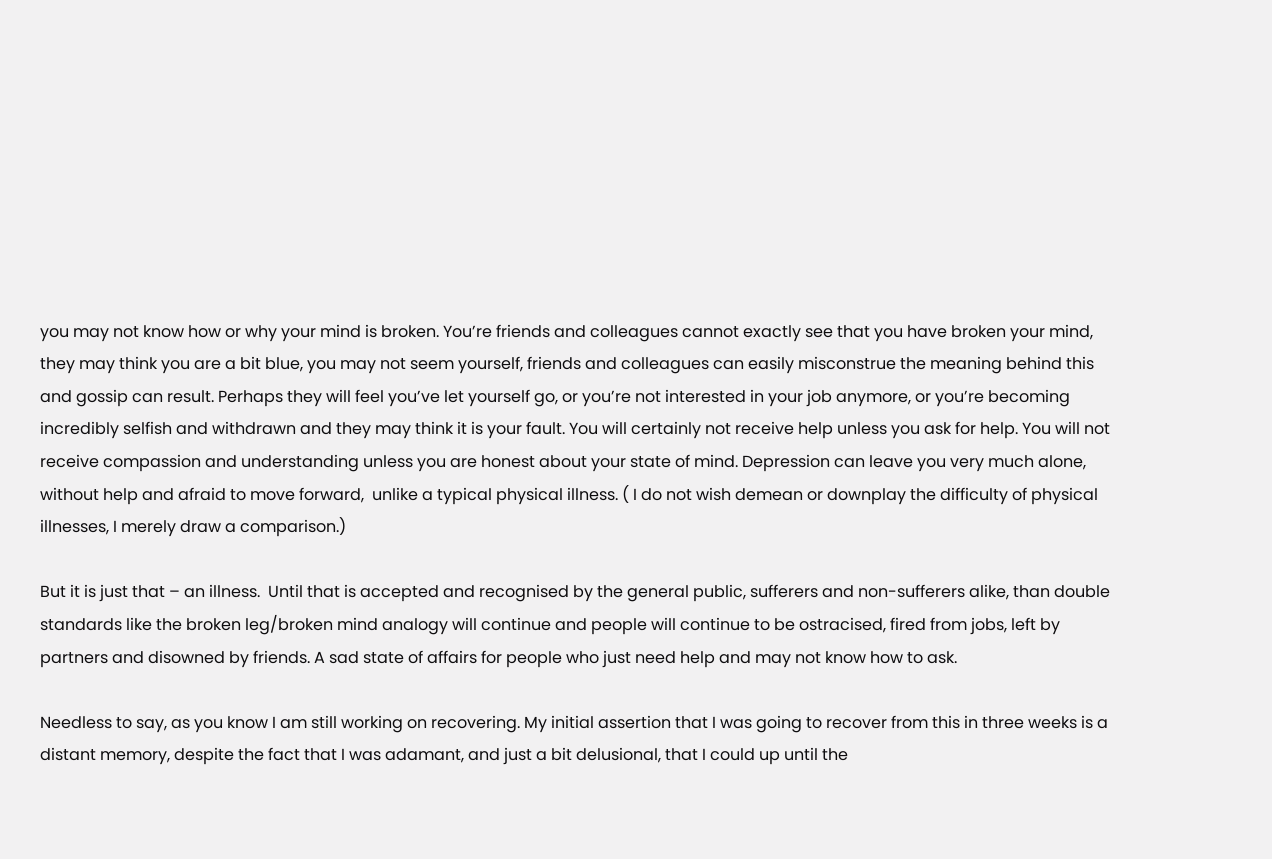you may not know how or why your mind is broken. You’re friends and colleagues cannot exactly see that you have broken your mind, they may think you are a bit blue, you may not seem yourself, friends and colleagues can easily misconstrue the meaning behind this and gossip can result. Perhaps they will feel you’ve let yourself go, or you’re not interested in your job anymore, or you’re becoming incredibly selfish and withdrawn and they may think it is your fault. You will certainly not receive help unless you ask for help. You will not receive compassion and understanding unless you are honest about your state of mind. Depression can leave you very much alone, without help and afraid to move forward,  unlike a typical physical illness. ( I do not wish demean or downplay the difficulty of physical illnesses, I merely draw a comparison.)

But it is just that – an illness.  Until that is accepted and recognised by the general public, sufferers and non-sufferers alike, than double standards like the broken leg/broken mind analogy will continue and people will continue to be ostracised, fired from jobs, left by partners and disowned by friends. A sad state of affairs for people who just need help and may not know how to ask.

Needless to say, as you know I am still working on recovering. My initial assertion that I was going to recover from this in three weeks is a distant memory, despite the fact that I was adamant, and just a bit delusional, that I could up until the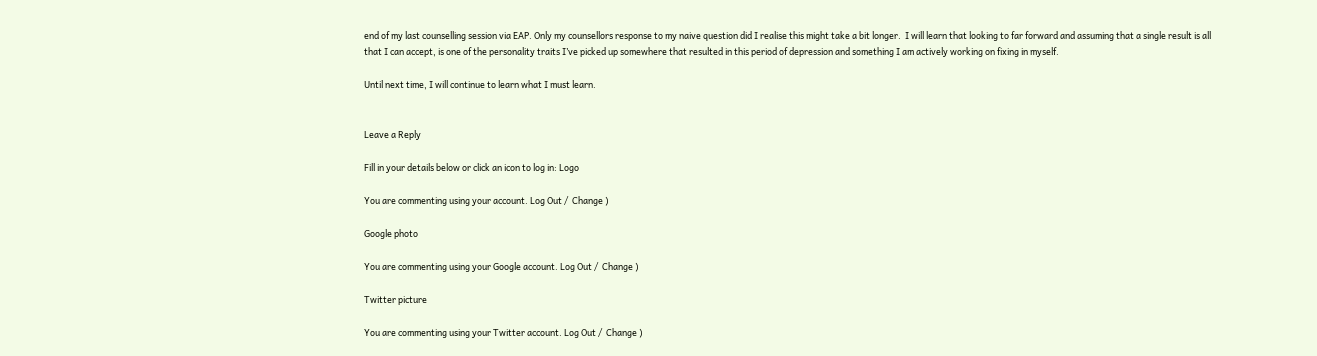end of my last counselling session via EAP. Only my counsellors response to my naive question did I realise this might take a bit longer.  I will learn that looking to far forward and assuming that a single result is all that I can accept, is one of the personality traits I’ve picked up somewhere that resulted in this period of depression and something I am actively working on fixing in myself.

Until next time, I will continue to learn what I must learn.


Leave a Reply

Fill in your details below or click an icon to log in: Logo

You are commenting using your account. Log Out /  Change )

Google photo

You are commenting using your Google account. Log Out /  Change )

Twitter picture

You are commenting using your Twitter account. Log Out /  Change )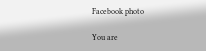Facebook photo

You are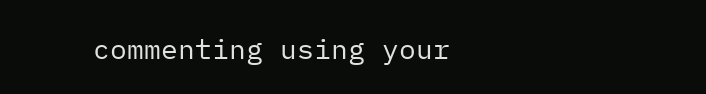commenting using your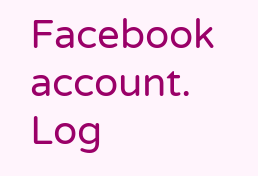Facebook account. Log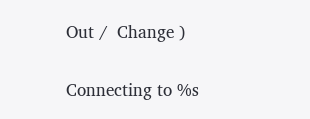Out /  Change )

Connecting to %s